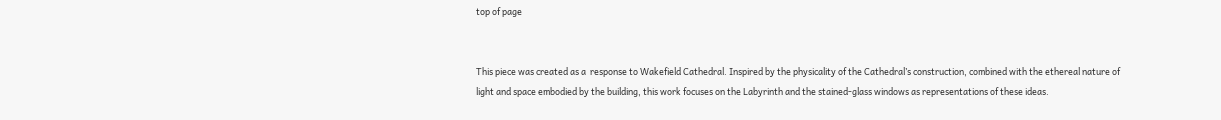top of page


This piece was created as a  response to Wakefield Cathedral. Inspired by the physicality of the Cathedral’s construction, combined with the ethereal nature of light and space embodied by the building, this work focuses on the Labyrinth and the stained-glass windows as representations of these ideas.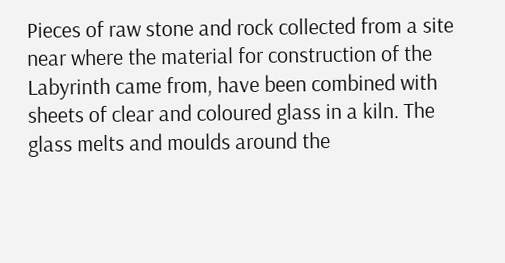Pieces of raw stone and rock collected from a site near where the material for construction of the Labyrinth came from, have been combined with sheets of clear and coloured glass in a kiln. The glass melts and moulds around the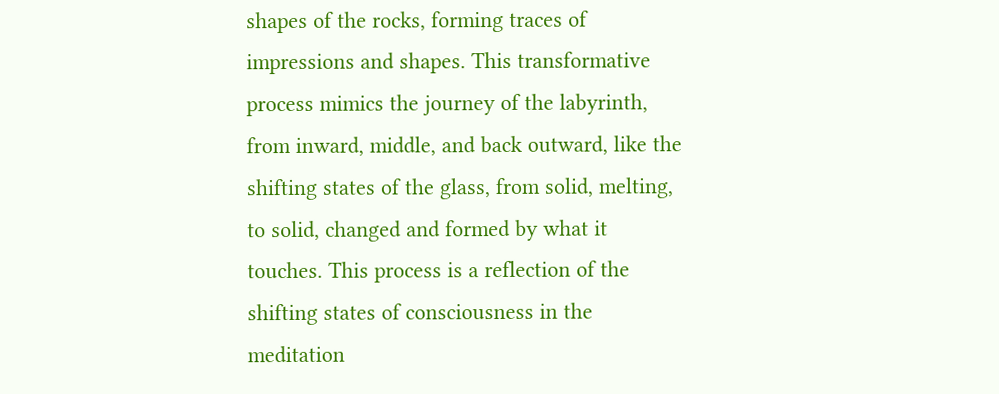shapes of the rocks, forming traces of impressions and shapes. This transformative process mimics the journey of the labyrinth, from inward, middle, and back outward, like the shifting states of the glass, from solid, melting, to solid, changed and formed by what it touches. This process is a reflection of the shifting states of consciousness in the meditation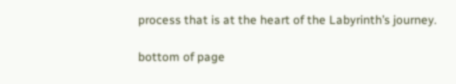process that is at the heart of the Labyrinth’s journey.

bottom of page